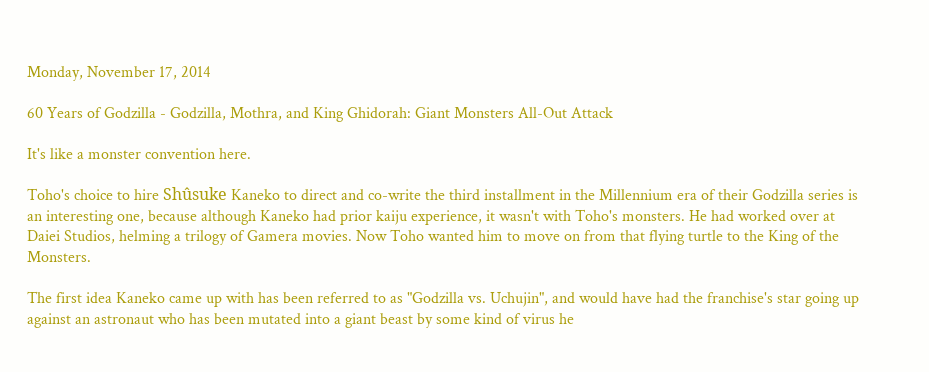Monday, November 17, 2014

60 Years of Godzilla - Godzilla, Mothra, and King Ghidorah: Giant Monsters All-Out Attack

It's like a monster convention here.

Toho's choice to hire Shûsuke Kaneko to direct and co-write the third installment in the Millennium era of their Godzilla series is an interesting one, because although Kaneko had prior kaiju experience, it wasn't with Toho's monsters. He had worked over at Daiei Studios, helming a trilogy of Gamera movies. Now Toho wanted him to move on from that flying turtle to the King of the Monsters.

The first idea Kaneko came up with has been referred to as "Godzilla vs. Uchujin", and would have had the franchise's star going up against an astronaut who has been mutated into a giant beast by some kind of virus he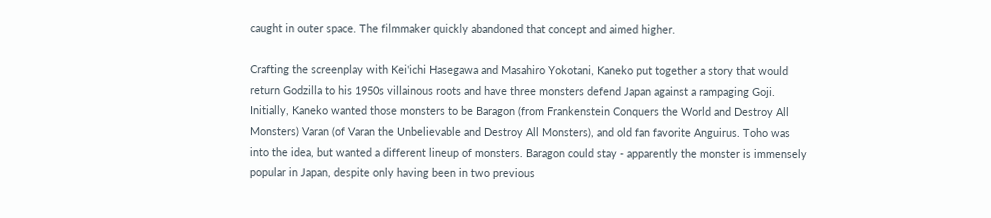caught in outer space. The filmmaker quickly abandoned that concept and aimed higher.

Crafting the screenplay with Kei'ichi Hasegawa and Masahiro Yokotani, Kaneko put together a story that would return Godzilla to his 1950s villainous roots and have three monsters defend Japan against a rampaging Goji. Initially, Kaneko wanted those monsters to be Baragon (from Frankenstein Conquers the World and Destroy All Monsters) Varan (of Varan the Unbelievable and Destroy All Monsters), and old fan favorite Anguirus. Toho was into the idea, but wanted a different lineup of monsters. Baragon could stay - apparently the monster is immensely popular in Japan, despite only having been in two previous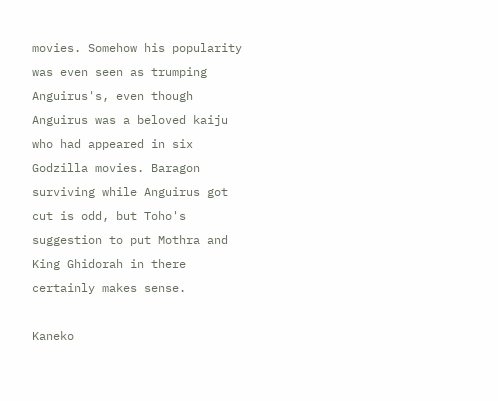movies. Somehow his popularity was even seen as trumping Anguirus's, even though Anguirus was a beloved kaiju who had appeared in six Godzilla movies. Baragon surviving while Anguirus got cut is odd, but Toho's suggestion to put Mothra and King Ghidorah in there certainly makes sense.

Kaneko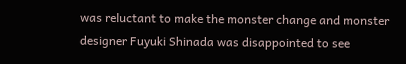was reluctant to make the monster change and monster designer Fuyuki Shinada was disappointed to see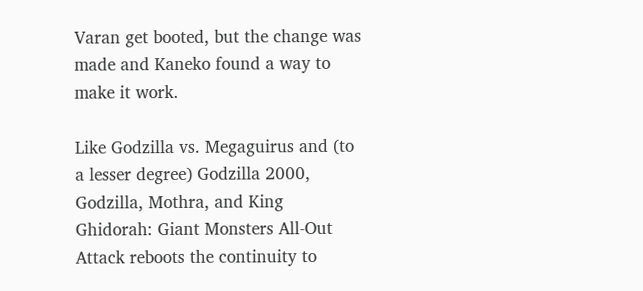Varan get booted, but the change was made and Kaneko found a way to make it work.

Like Godzilla vs. Megaguirus and (to a lesser degree) Godzilla 2000, Godzilla, Mothra, and King Ghidorah: Giant Monsters All-Out Attack reboots the continuity to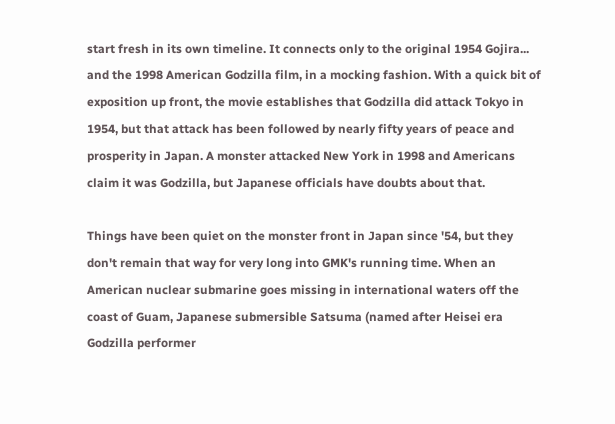start fresh in its own timeline. It connects only to the original 1954 Gojira... and the 1998 American Godzilla film, in a mocking fashion. With a quick bit of exposition up front, the movie establishes that Godzilla did attack Tokyo in 1954, but that attack has been followed by nearly fifty years of peace and prosperity in Japan. A monster attacked New York in 1998 and Americans claim it was Godzilla, but Japanese officials have doubts about that.

Things have been quiet on the monster front in Japan since '54, but they don't remain that way for very long into GMK's running time. When an American nuclear submarine goes missing in international waters off the coast of Guam, Japanese submersible Satsuma (named after Heisei era Godzilla performer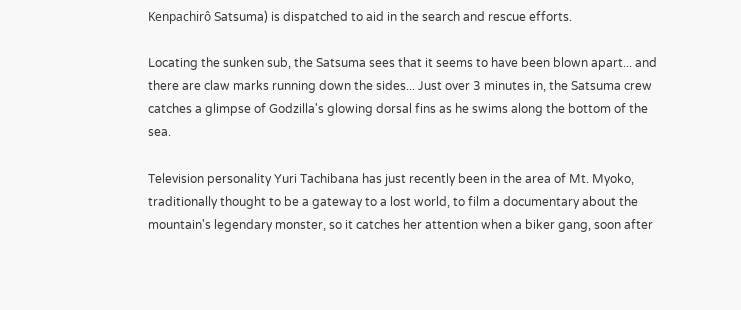Kenpachirô Satsuma) is dispatched to aid in the search and rescue efforts.

Locating the sunken sub, the Satsuma sees that it seems to have been blown apart... and there are claw marks running down the sides... Just over 3 minutes in, the Satsuma crew catches a glimpse of Godzilla's glowing dorsal fins as he swims along the bottom of the sea.

Television personality Yuri Tachibana has just recently been in the area of Mt. Myoko, traditionally thought to be a gateway to a lost world, to film a documentary about the mountain's legendary monster, so it catches her attention when a biker gang, soon after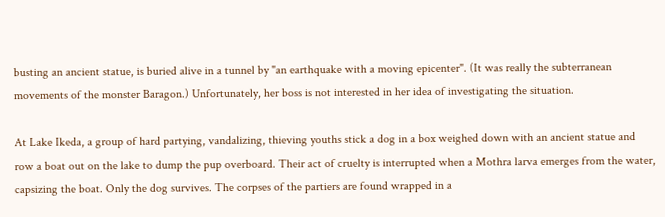busting an ancient statue, is buried alive in a tunnel by "an earthquake with a moving epicenter". (It was really the subterranean movements of the monster Baragon.) Unfortunately, her boss is not interested in her idea of investigating the situation.

At Lake Ikeda, a group of hard partying, vandalizing, thieving youths stick a dog in a box weighed down with an ancient statue and row a boat out on the lake to dump the pup overboard. Their act of cruelty is interrupted when a Mothra larva emerges from the water, capsizing the boat. Only the dog survives. The corpses of the partiers are found wrapped in a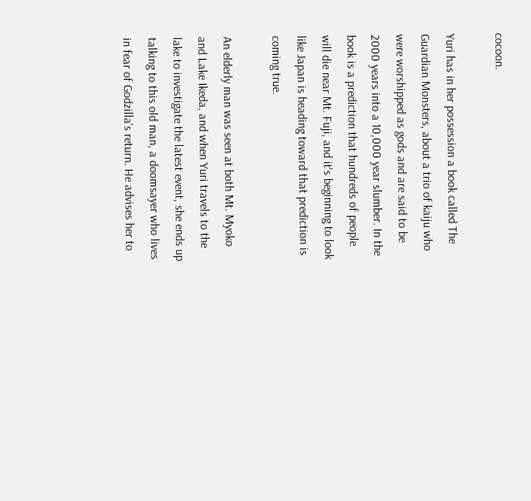cocoon.

Yuri has in her possession a book called The Guardian Monsters, about a trio of kaiju who were worshipped as gods and are said to be 2000 years into a 10,000 year slumber. In the book is a prediction that hundreds of people will die near Mt. Fuji, and it's beginning to look like Japan is heading toward that prediction is coming true.

An elderly man was seen at both Mt. Myoko and Lake Ikeda, and when Yuri travels to the lake to investigate the latest event, she ends up talking to this old man, a doomsayer who lives in fear of Godzilla's return. He advises her to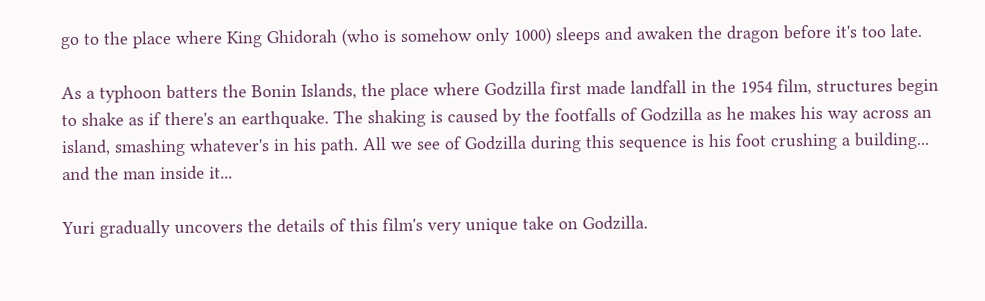go to the place where King Ghidorah (who is somehow only 1000) sleeps and awaken the dragon before it's too late.

As a typhoon batters the Bonin Islands, the place where Godzilla first made landfall in the 1954 film, structures begin to shake as if there's an earthquake. The shaking is caused by the footfalls of Godzilla as he makes his way across an island, smashing whatever's in his path. All we see of Godzilla during this sequence is his foot crushing a building... and the man inside it...

Yuri gradually uncovers the details of this film's very unique take on Godzilla.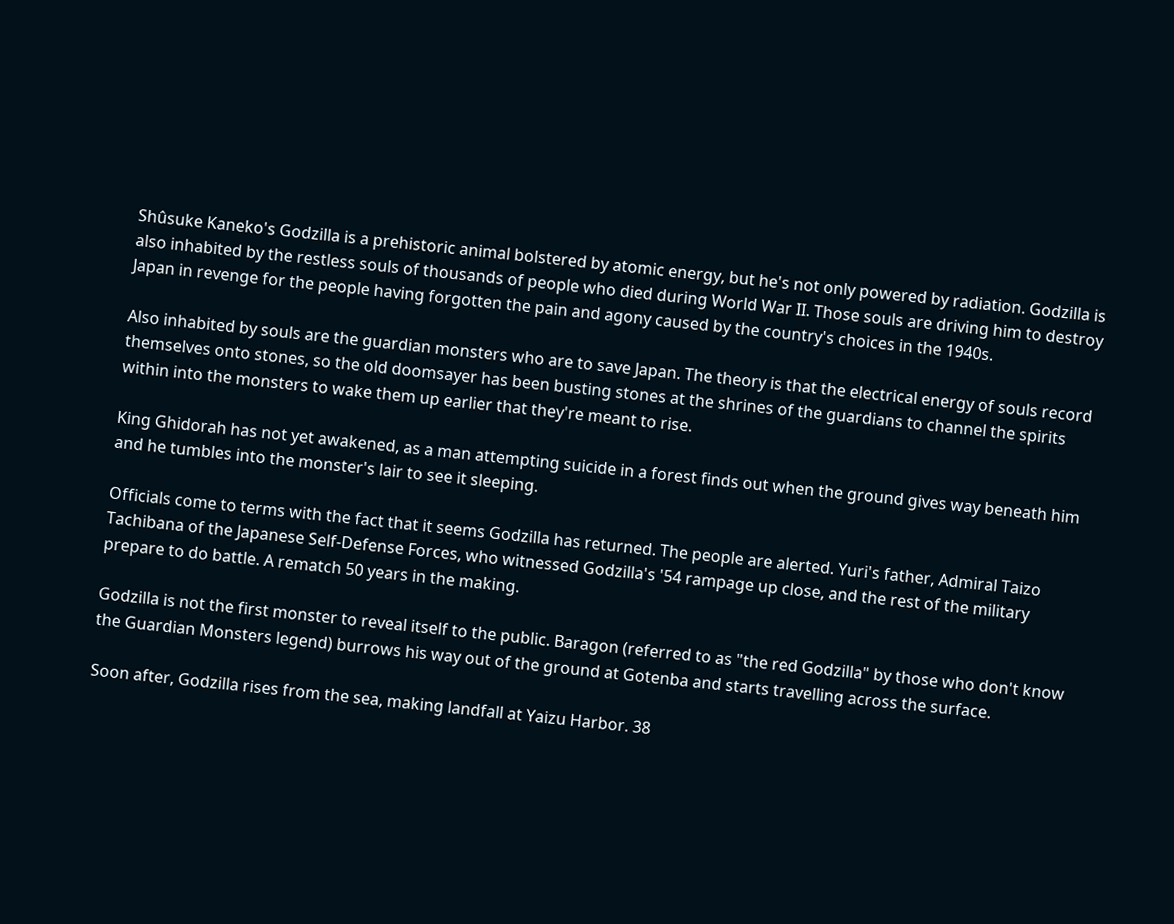Shûsuke Kaneko's Godzilla is a prehistoric animal bolstered by atomic energy, but he's not only powered by radiation. Godzilla is also inhabited by the restless souls of thousands of people who died during World War II. Those souls are driving him to destroy Japan in revenge for the people having forgotten the pain and agony caused by the country's choices in the 1940s.

Also inhabited by souls are the guardian monsters who are to save Japan. The theory is that the electrical energy of souls record themselves onto stones, so the old doomsayer has been busting stones at the shrines of the guardians to channel the spirits within into the monsters to wake them up earlier that they're meant to rise.

King Ghidorah has not yet awakened, as a man attempting suicide in a forest finds out when the ground gives way beneath him and he tumbles into the monster's lair to see it sleeping.

Officials come to terms with the fact that it seems Godzilla has returned. The people are alerted. Yuri's father, Admiral Taizo Tachibana of the Japanese Self-Defense Forces, who witnessed Godzilla's '54 rampage up close, and the rest of the military prepare to do battle. A rematch 50 years in the making.

Godzilla is not the first monster to reveal itself to the public. Baragon (referred to as "the red Godzilla" by those who don't know the Guardian Monsters legend) burrows his way out of the ground at Gotenba and starts travelling across the surface.

Soon after, Godzilla rises from the sea, making landfall at Yaizu Harbor. 38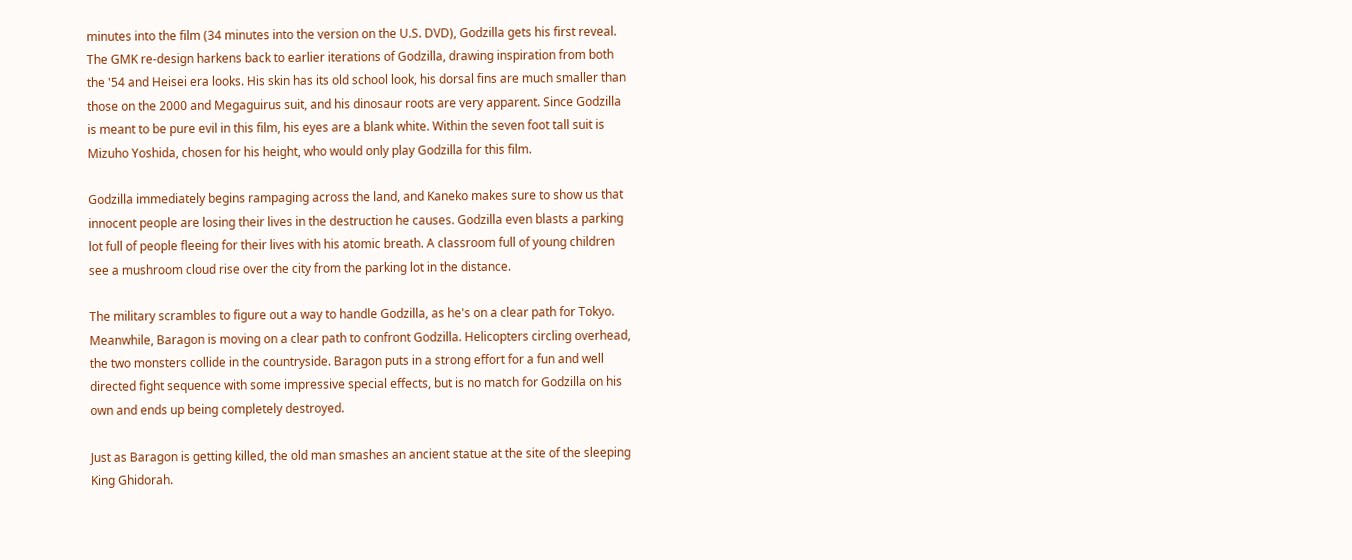minutes into the film (34 minutes into the version on the U.S. DVD), Godzilla gets his first reveal. The GMK re-design harkens back to earlier iterations of Godzilla, drawing inspiration from both the '54 and Heisei era looks. His skin has its old school look, his dorsal fins are much smaller than those on the 2000 and Megaguirus suit, and his dinosaur roots are very apparent. Since Godzilla is meant to be pure evil in this film, his eyes are a blank white. Within the seven foot tall suit is Mizuho Yoshida, chosen for his height, who would only play Godzilla for this film.

Godzilla immediately begins rampaging across the land, and Kaneko makes sure to show us that innocent people are losing their lives in the destruction he causes. Godzilla even blasts a parking lot full of people fleeing for their lives with his atomic breath. A classroom full of young children see a mushroom cloud rise over the city from the parking lot in the distance.

The military scrambles to figure out a way to handle Godzilla, as he's on a clear path for Tokyo. Meanwhile, Baragon is moving on a clear path to confront Godzilla. Helicopters circling overhead, the two monsters collide in the countryside. Baragon puts in a strong effort for a fun and well directed fight sequence with some impressive special effects, but is no match for Godzilla on his own and ends up being completely destroyed.

Just as Baragon is getting killed, the old man smashes an ancient statue at the site of the sleeping King Ghidorah.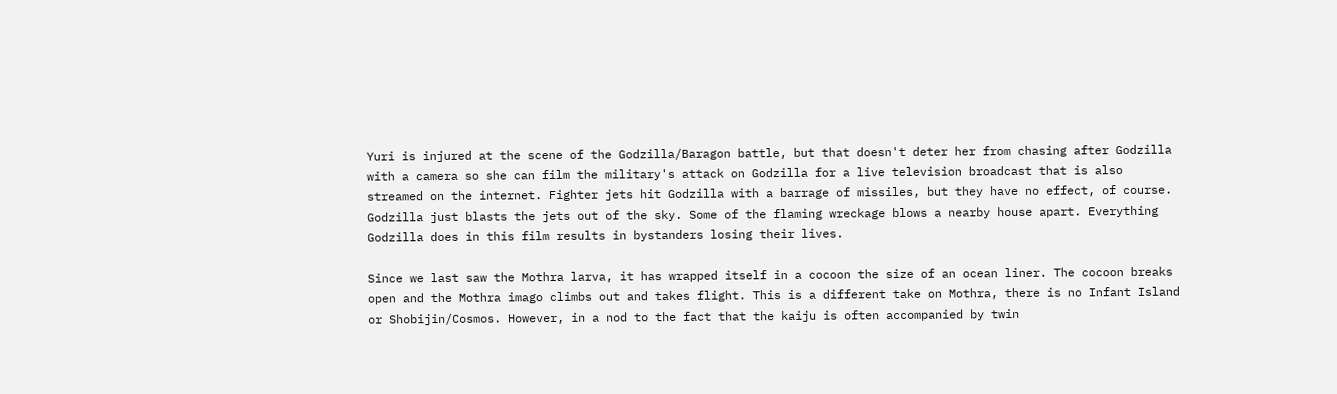Yuri is injured at the scene of the Godzilla/Baragon battle, but that doesn't deter her from chasing after Godzilla with a camera so she can film the military's attack on Godzilla for a live television broadcast that is also streamed on the internet. Fighter jets hit Godzilla with a barrage of missiles, but they have no effect, of course. Godzilla just blasts the jets out of the sky. Some of the flaming wreckage blows a nearby house apart. Everything Godzilla does in this film results in bystanders losing their lives.

Since we last saw the Mothra larva, it has wrapped itself in a cocoon the size of an ocean liner. The cocoon breaks open and the Mothra imago climbs out and takes flight. This is a different take on Mothra, there is no Infant Island or Shobijin/Cosmos. However, in a nod to the fact that the kaiju is often accompanied by twin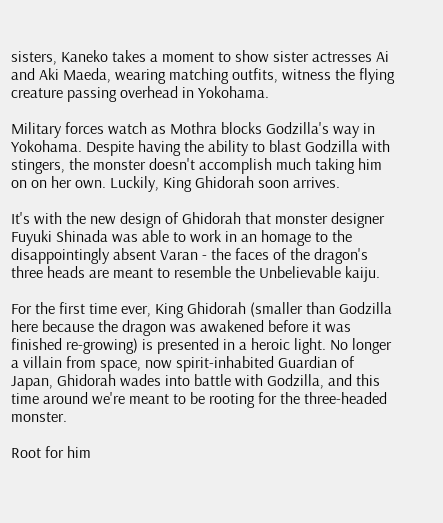sisters, Kaneko takes a moment to show sister actresses Ai and Aki Maeda, wearing matching outfits, witness the flying creature passing overhead in Yokohama.

Military forces watch as Mothra blocks Godzilla's way in Yokohama. Despite having the ability to blast Godzilla with stingers, the monster doesn't accomplish much taking him on on her own. Luckily, King Ghidorah soon arrives.

It's with the new design of Ghidorah that monster designer Fuyuki Shinada was able to work in an homage to the disappointingly absent Varan - the faces of the dragon's three heads are meant to resemble the Unbelievable kaiju.

For the first time ever, King Ghidorah (smaller than Godzilla here because the dragon was awakened before it was finished re-growing) is presented in a heroic light. No longer a villain from space, now spirit-inhabited Guardian of Japan, Ghidorah wades into battle with Godzilla, and this time around we're meant to be rooting for the three-headed monster.

Root for him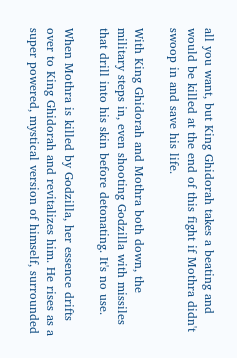all you want, but King Ghidorah takes a beating and would be killed at the end of this fight if Mothra didn't swoop in and save his life.

With King Ghidorah and Mothra both down, the military steps in, even shooting Godzilla with missiles that drill into his skin before detonating. It's no use.

When Mothra is killed by Godzilla, her essence drifts over to King Ghidorah and revitalizes him. He rises as a super powered, mystical version of himself, surrounded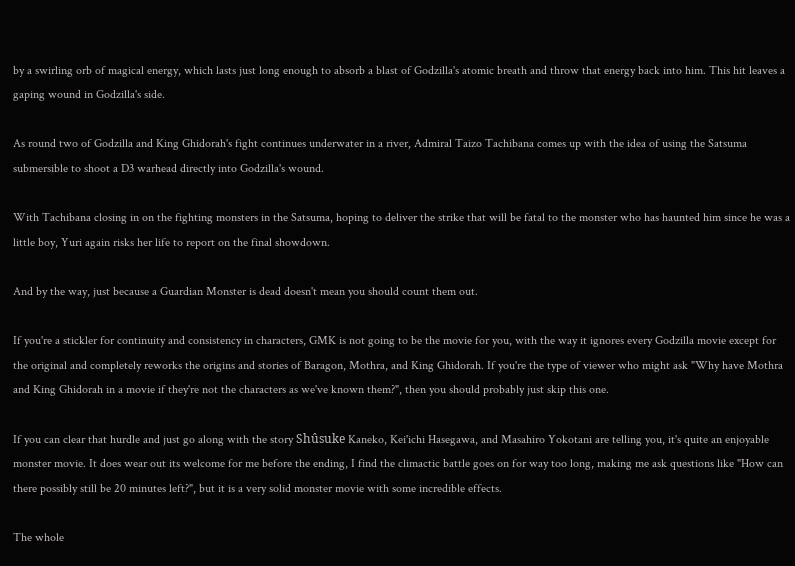by a swirling orb of magical energy, which lasts just long enough to absorb a blast of Godzilla's atomic breath and throw that energy back into him. This hit leaves a gaping wound in Godzilla's side.

As round two of Godzilla and King Ghidorah's fight continues underwater in a river, Admiral Taizo Tachibana comes up with the idea of using the Satsuma submersible to shoot a D3 warhead directly into Godzilla's wound.

With Tachibana closing in on the fighting monsters in the Satsuma, hoping to deliver the strike that will be fatal to the monster who has haunted him since he was a little boy, Yuri again risks her life to report on the final showdown.

And by the way, just because a Guardian Monster is dead doesn't mean you should count them out.

If you're a stickler for continuity and consistency in characters, GMK is not going to be the movie for you, with the way it ignores every Godzilla movie except for the original and completely reworks the origins and stories of Baragon, Mothra, and King Ghidorah. If you're the type of viewer who might ask "Why have Mothra and King Ghidorah in a movie if they're not the characters as we've known them?", then you should probably just skip this one.

If you can clear that hurdle and just go along with the story Shûsuke Kaneko, Kei'ichi Hasegawa, and Masahiro Yokotani are telling you, it's quite an enjoyable monster movie. It does wear out its welcome for me before the ending, I find the climactic battle goes on for way too long, making me ask questions like "How can there possibly still be 20 minutes left?", but it is a very solid monster movie with some incredible effects.

The whole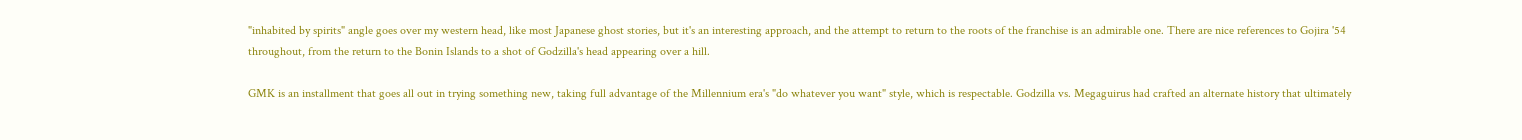"inhabited by spirits" angle goes over my western head, like most Japanese ghost stories, but it's an interesting approach, and the attempt to return to the roots of the franchise is an admirable one. There are nice references to Gojira '54 throughout, from the return to the Bonin Islands to a shot of Godzilla's head appearing over a hill.

GMK is an installment that goes all out in trying something new, taking full advantage of the Millennium era's "do whatever you want" style, which is respectable. Godzilla vs. Megaguirus had crafted an alternate history that ultimately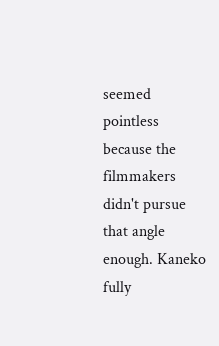seemed pointless because the filmmakers didn't pursue that angle enough. Kaneko fully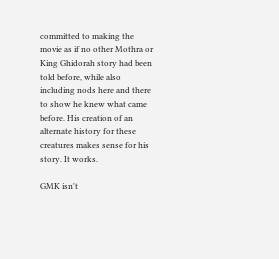committed to making the movie as if no other Mothra or King Ghidorah story had been told before, while also including nods here and there to show he knew what came before. His creation of an alternate history for these creatures makes sense for his story. It works.

GMK isn't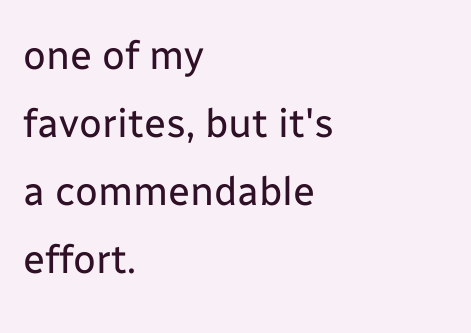one of my favorites, but it's a commendable effort.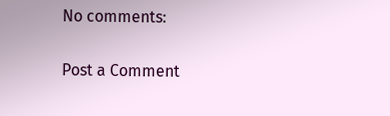No comments:

Post a Comment